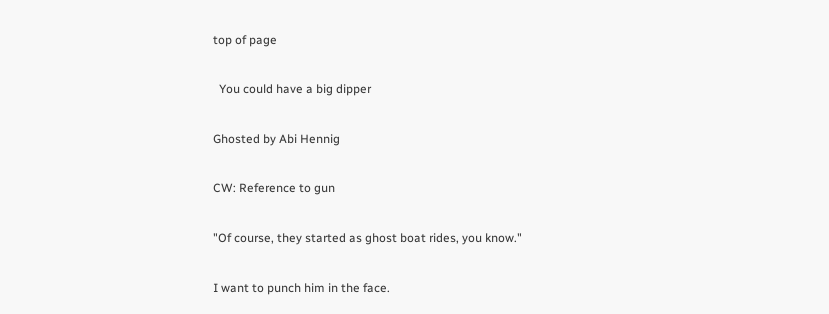top of page

  You could have a big dipper

Ghosted by Abi Hennig

CW: Reference to gun

"Of course, they started as ghost boat rides, you know."

I want to punch him in the face.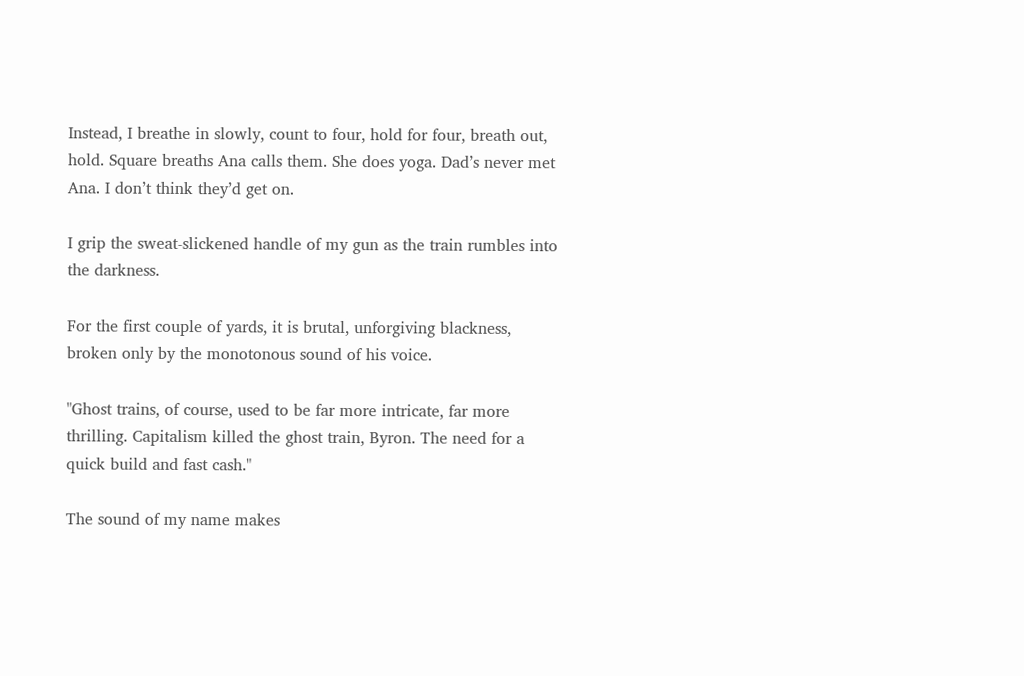Instead, I breathe in slowly, count to four, hold for four, breath out, hold. Square breaths Ana calls them. She does yoga. Dad’s never met Ana. I don’t think they’d get on.

I grip the sweat-slickened handle of my gun as the train rumbles into the darkness.

For the first couple of yards, it is brutal, unforgiving blackness, broken only by the monotonous sound of his voice.

"Ghost trains, of course, used to be far more intricate, far more thrilling. Capitalism killed the ghost train, Byron. The need for a quick build and fast cash."

The sound of my name makes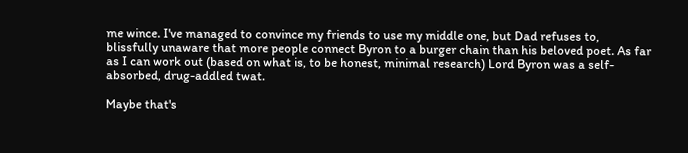me wince. I've managed to convince my friends to use my middle one, but Dad refuses to, blissfully unaware that more people connect Byron to a burger chain than his beloved poet. As far as I can work out (based on what is, to be honest, minimal research) Lord Byron was a self-absorbed, drug-addled twat.

Maybe that's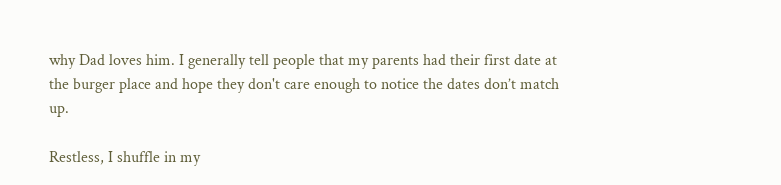why Dad loves him. I generally tell people that my parents had their first date at the burger place and hope they don't care enough to notice the dates don’t match up.

Restless, I shuffle in my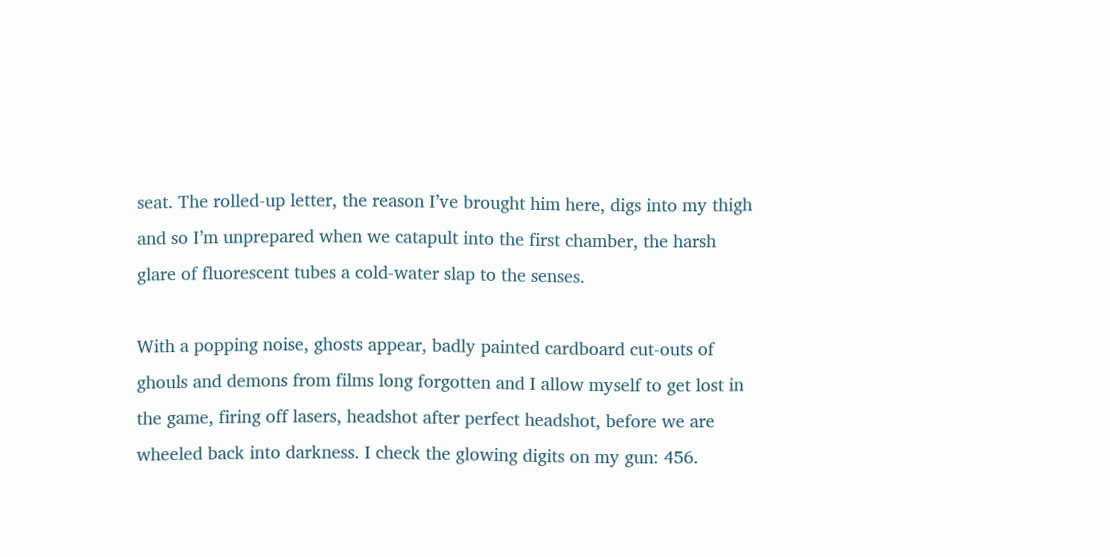seat. The rolled-up letter, the reason I’ve brought him here, digs into my thigh and so I’m unprepared when we catapult into the first chamber, the harsh glare of fluorescent tubes a cold-water slap to the senses.

With a popping noise, ghosts appear, badly painted cardboard cut-outs of ghouls and demons from films long forgotten and I allow myself to get lost in the game, firing off lasers, headshot after perfect headshot, before we are wheeled back into darkness. I check the glowing digits on my gun: 456.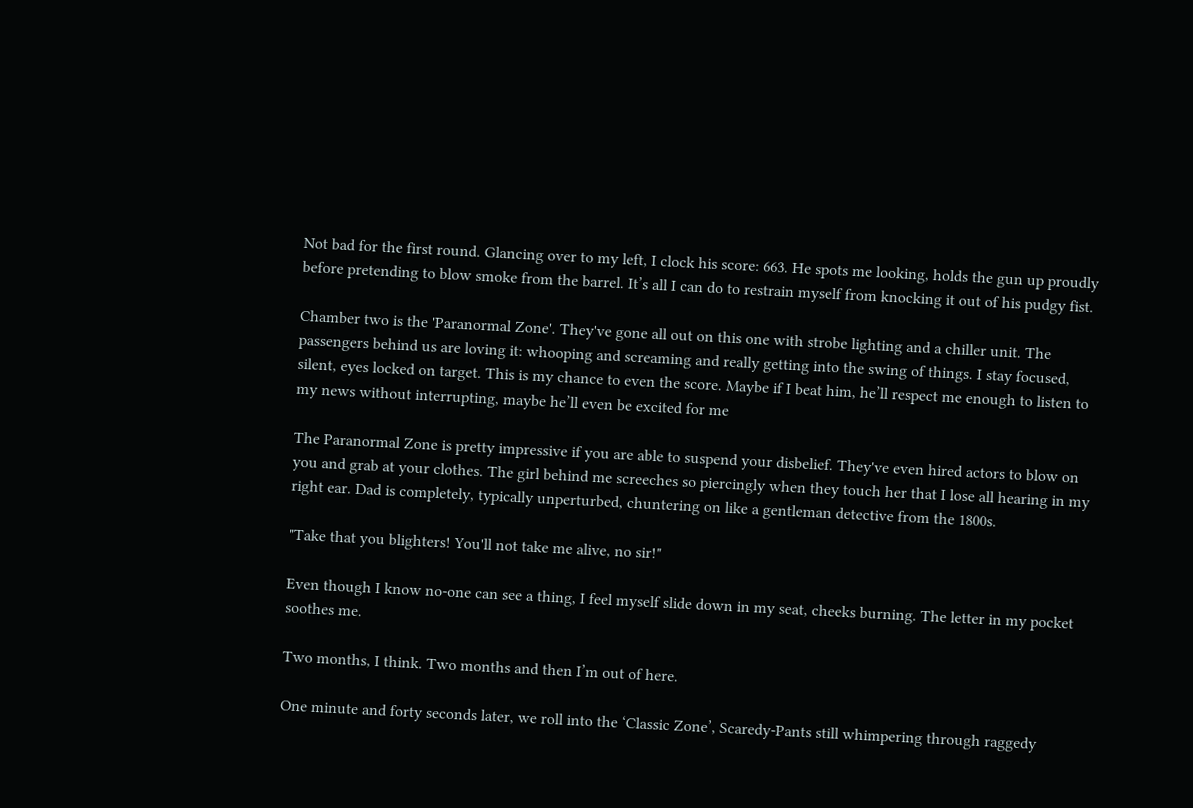Not bad for the first round. Glancing over to my left, I clock his score: 663. He spots me looking, holds the gun up proudly before pretending to blow smoke from the barrel. It’s all I can do to restrain myself from knocking it out of his pudgy fist.

Chamber two is the 'Paranormal Zone'. They've gone all out on this one with strobe lighting and a chiller unit. The passengers behind us are loving it: whooping and screaming and really getting into the swing of things. I stay focused, silent, eyes locked on target. This is my chance to even the score. Maybe if I beat him, he’ll respect me enough to listen to my news without interrupting, maybe he’ll even be excited for me

The Paranormal Zone is pretty impressive if you are able to suspend your disbelief. They've even hired actors to blow on you and grab at your clothes. The girl behind me screeches so piercingly when they touch her that I lose all hearing in my right ear. Dad is completely, typically unperturbed, chuntering on like a gentleman detective from the 1800s.

"Take that you blighters! You'll not take me alive, no sir!"

Even though I know no-one can see a thing, I feel myself slide down in my seat, cheeks burning. The letter in my pocket soothes me.

Two months, I think. Two months and then I’m out of here.

One minute and forty seconds later, we roll into the ‘Classic Zone’, Scaredy-Pants still whimpering through raggedy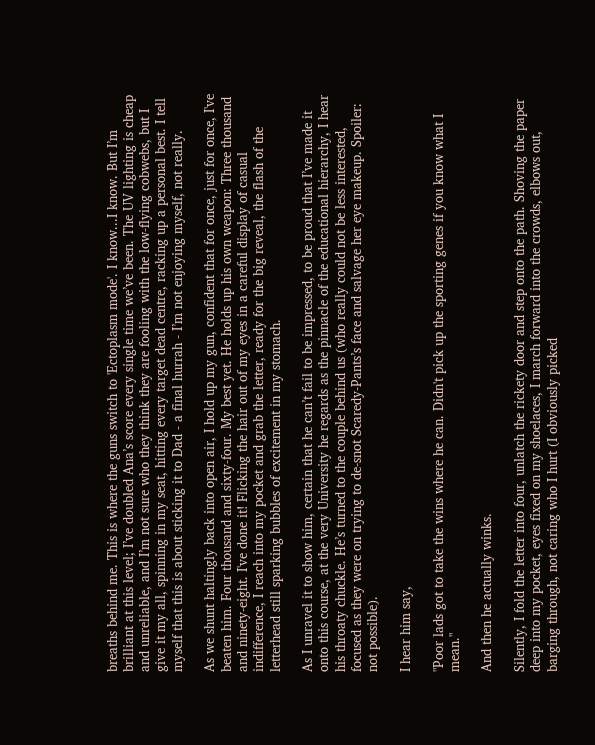breaths behind me. This is where the guns switch to 'Ectoplasm mode'. I know...I know. But I’m brilliant at this level; I’ve doubled Ana’s score every single time we’ve been. The UV lighting is cheap and unreliable, and I’m not sure who they think they are fooling with the low-flying cobwebs, but I give it my all, spinning in my seat, hitting every target dead centre, racking up a personal best. I tell myself that this is about sticking it to Dad - a final hurrah - I’m not enjoying myself, not really.

As we shunt haltingly back into open air, I hold up my gun, confident that for once, just for once, I've beaten him. Four thousand and sixty-four. My best yet. He holds up his own weapon: Three thousand and ninety-eight. I've done it! Flicking the hair out of my eyes in a careful display of casual indifference, I reach into my pocket and grab the letter, ready for the big reveal, the flash of the letterhead still sparking bubbles of excitement in my stomach.

As I unravel it to show him, certain that he can’t fail to be impressed, to be proud that I’ve made it onto this course, at the very University he regards as the pinnacle of the educational hierarchy, I hear his throaty chuckle. He’s turned to the couple behind us (who really could not be less interested, focused as they were on trying to de-snot Scaredy-Pants’s face and salvage her eye makeup. Spoiler: not possible).

I hear him say,

"Poor lads got to take the wins where he can. Didn't pick up the sporting genes if you know what I mean."

And then he actually winks.

Silently, I fold the letter into four, unlatch the rickety door and step onto the path. Shoving the paper deep into my pocket, eyes fixed on my shoelaces, I march forward into the crowds, elbows out, barging through, not caring who I hurt (I obviously picked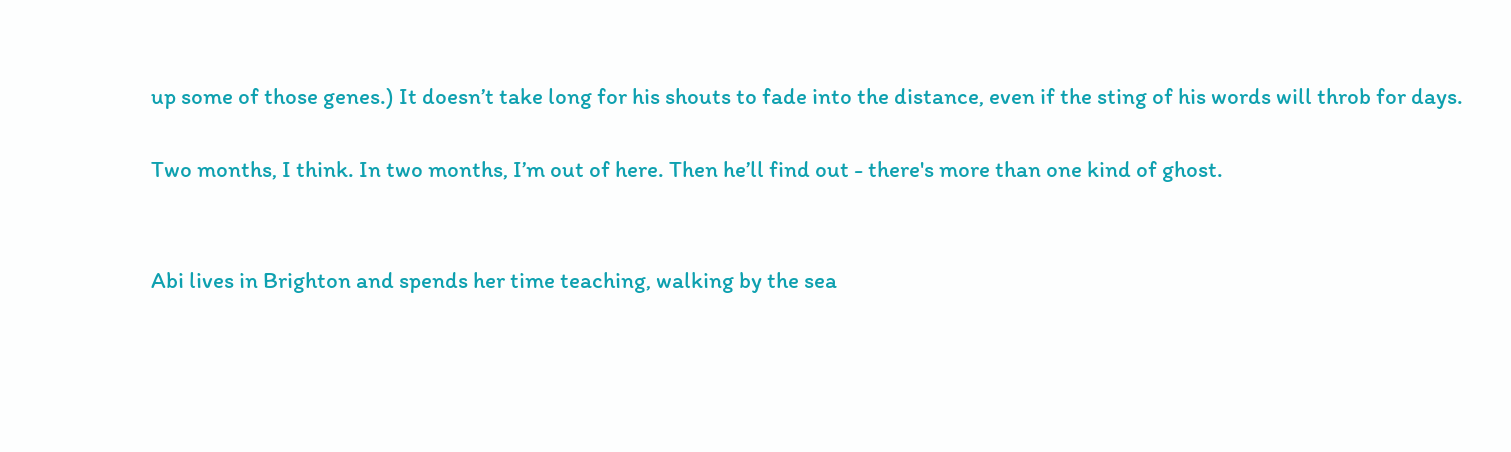up some of those genes.) It doesn’t take long for his shouts to fade into the distance, even if the sting of his words will throb for days.

Two months, I think. In two months, I’m out of here. Then he’ll find out - there's more than one kind of ghost.


Abi lives in Brighton and spends her time teaching, walking by the sea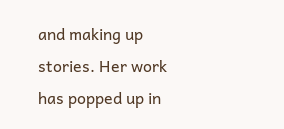and making up stories. Her work has popped up in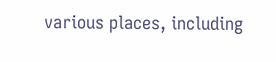various places, including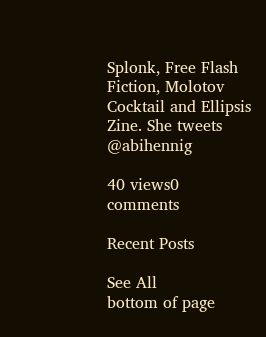Splonk, Free Flash Fiction, Molotov Cocktail and Ellipsis Zine. She tweets @abihennig

40 views0 comments

Recent Posts

See All
bottom of page